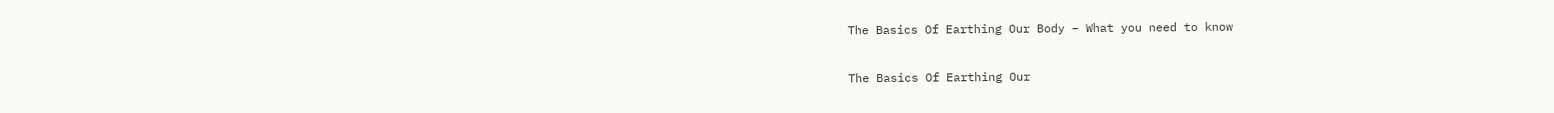The Basics Of Earthing Our Body – What you need to know

The Basics Of Earthing Our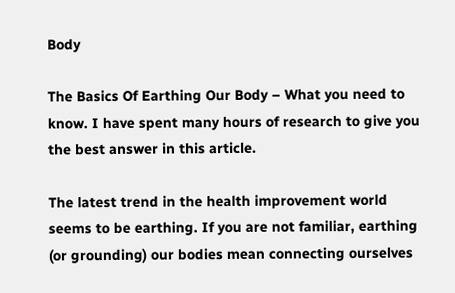Body

The Basics Of Earthing Our Body – What you need to know. I have spent many hours of research to give you the best answer in this article.

The latest trend in the health improvement world seems to be earthing. If you are not familiar, earthing (or grounding) our bodies mean connecting ourselves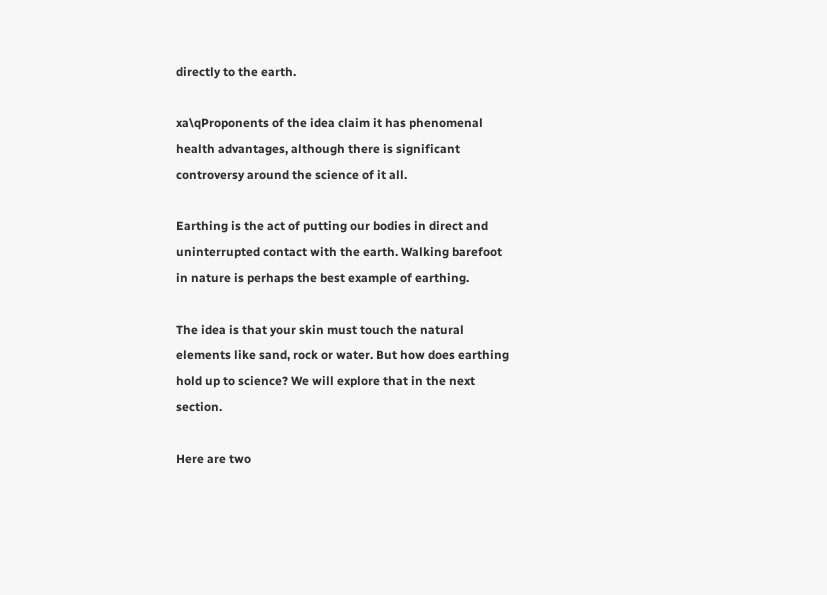directly to the earth.

xa\qProponents of the idea claim it has phenomenal health advantages, although there is significant controversy around the science of it all.

Earthing is the act of putting our bodies in direct and uninterrupted contact with the earth. Walking barefoot in nature is perhaps the best example of earthing.

The idea is that your skin must touch the natural elements like sand, rock or water. But how does earthing hold up to science? We will explore that in the next section.

Here are two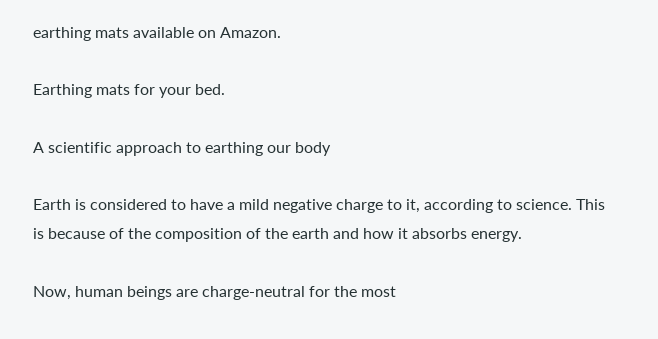earthing mats available on Amazon.

Earthing mats for your bed.

A scientific approach to earthing our body

Earth is considered to have a mild negative charge to it, according to science. This is because of the composition of the earth and how it absorbs energy.

Now, human beings are charge-neutral for the most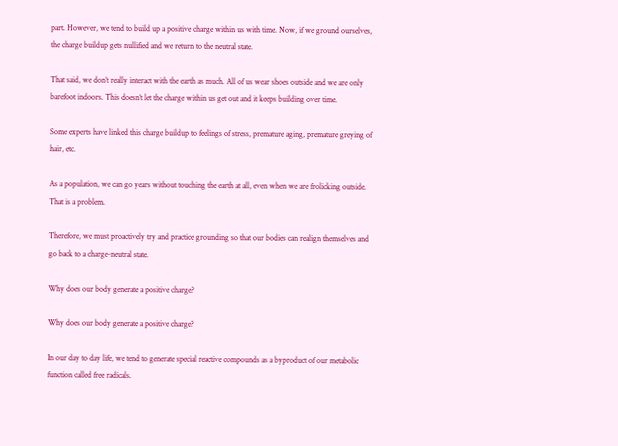part. However, we tend to build up a positive charge within us with time. Now, if we ground ourselves, the charge buildup gets nullified and we return to the neutral state.

That said, we don’t really interact with the earth as much. All of us wear shoes outside and we are only barefoot indoors. This doesn’t let the charge within us get out and it keeps building over time.

Some experts have linked this charge buildup to feelings of stress, premature aging, premature greying of hair, etc.

As a population, we can go years without touching the earth at all, even when we are frolicking outside. That is a problem.

Therefore, we must proactively try and practice grounding so that our bodies can realign themselves and go back to a charge-neutral state.

Why does our body generate a positive charge?

Why does our body generate a positive charge?

In our day to day life, we tend to generate special reactive compounds as a byproduct of our metabolic function called free radicals.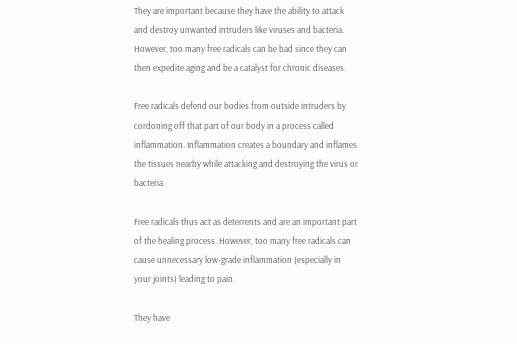They are important because they have the ability to attack and destroy unwanted intruders like viruses and bacteria. However, too many free radicals can be bad since they can then expedite aging and be a catalyst for chronic diseases.

Free radicals defend our bodies from outside intruders by cordoning off that part of our body in a process called inflammation. Inflammation creates a boundary and inflames the tissues nearby while attacking and destroying the virus or bacteria.

Free radicals thus act as deterrents and are an important part of the healing process. However, too many free radicals can cause unnecessary low-grade inflammation (especially in your joints) leading to pain.

They have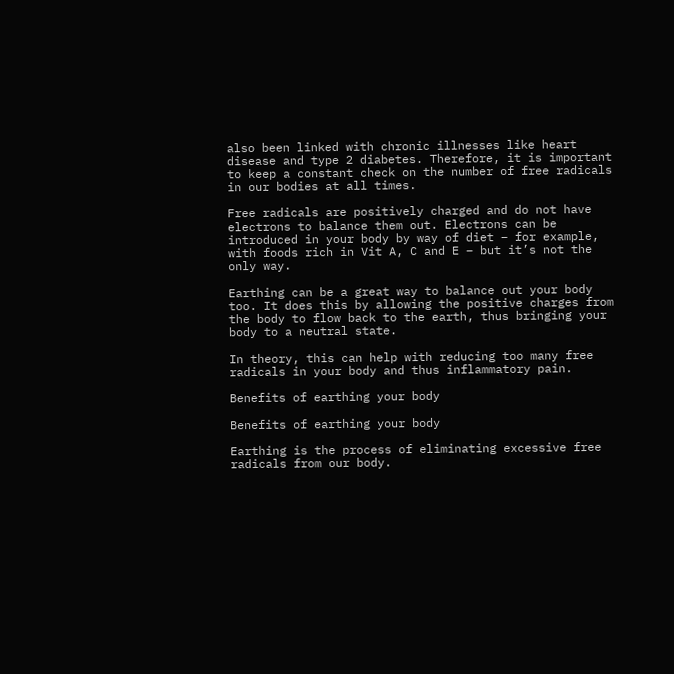also been linked with chronic illnesses like heart disease and type 2 diabetes. Therefore, it is important to keep a constant check on the number of free radicals in our bodies at all times.

Free radicals are positively charged and do not have electrons to balance them out. Electrons can be introduced in your body by way of diet – for example, with foods rich in Vit A, C and E – but it’s not the only way.

Earthing can be a great way to balance out your body too. It does this by allowing the positive charges from the body to flow back to the earth, thus bringing your body to a neutral state.

In theory, this can help with reducing too many free radicals in your body and thus inflammatory pain.

Benefits of earthing your body

Benefits of earthing your body

Earthing is the process of eliminating excessive free radicals from our body.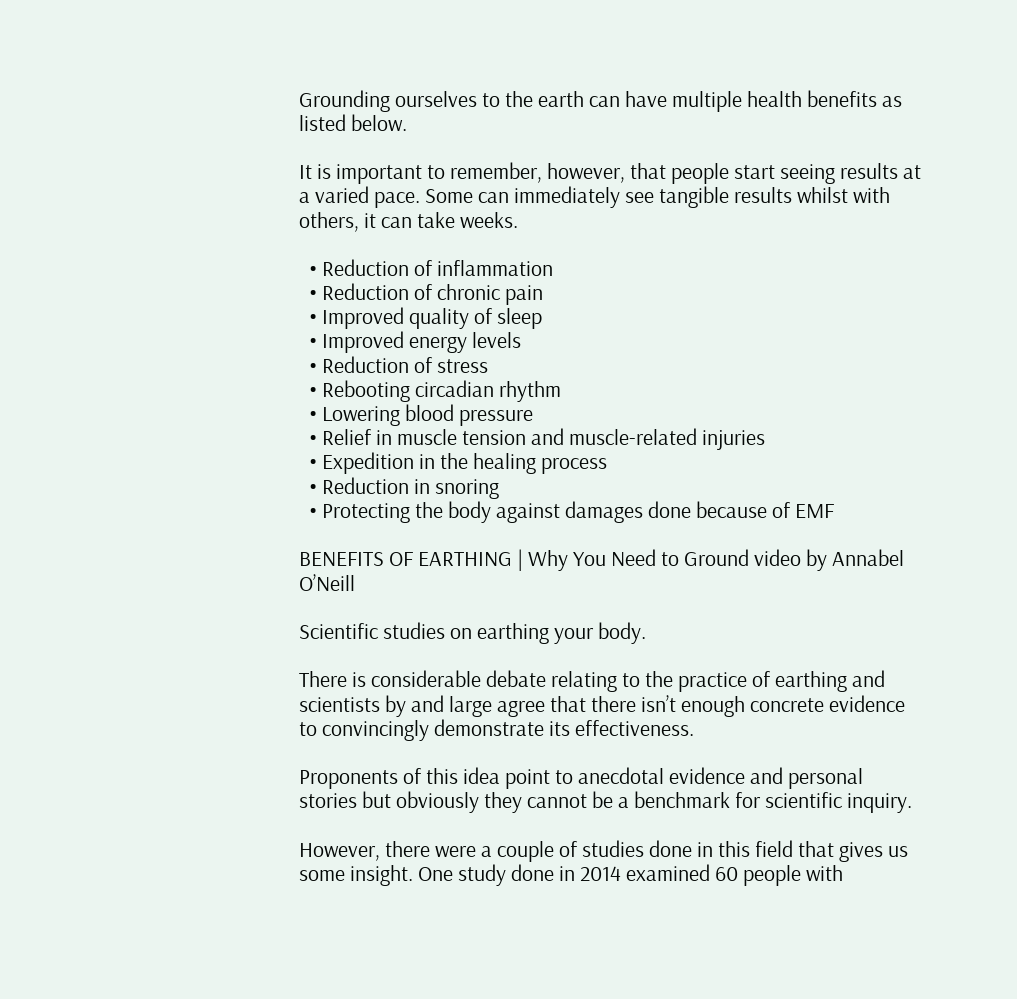Grounding ourselves to the earth can have multiple health benefits as listed below.

It is important to remember, however, that people start seeing results at a varied pace. Some can immediately see tangible results whilst with others, it can take weeks.

  • Reduction of inflammation
  • Reduction of chronic pain
  • Improved quality of sleep
  • Improved energy levels
  • Reduction of stress
  • Rebooting circadian rhythm
  • Lowering blood pressure
  • Relief in muscle tension and muscle-related injuries
  • Expedition in the healing process
  • Reduction in snoring
  • Protecting the body against damages done because of EMF

BENEFITS OF EARTHING | Why You Need to Ground video by Annabel O’Neill

Scientific studies on earthing your body.

There is considerable debate relating to the practice of earthing and scientists by and large agree that there isn’t enough concrete evidence to convincingly demonstrate its effectiveness.

Proponents of this idea point to anecdotal evidence and personal stories but obviously they cannot be a benchmark for scientific inquiry.

However, there were a couple of studies done in this field that gives us some insight. One study done in 2014 examined 60 people with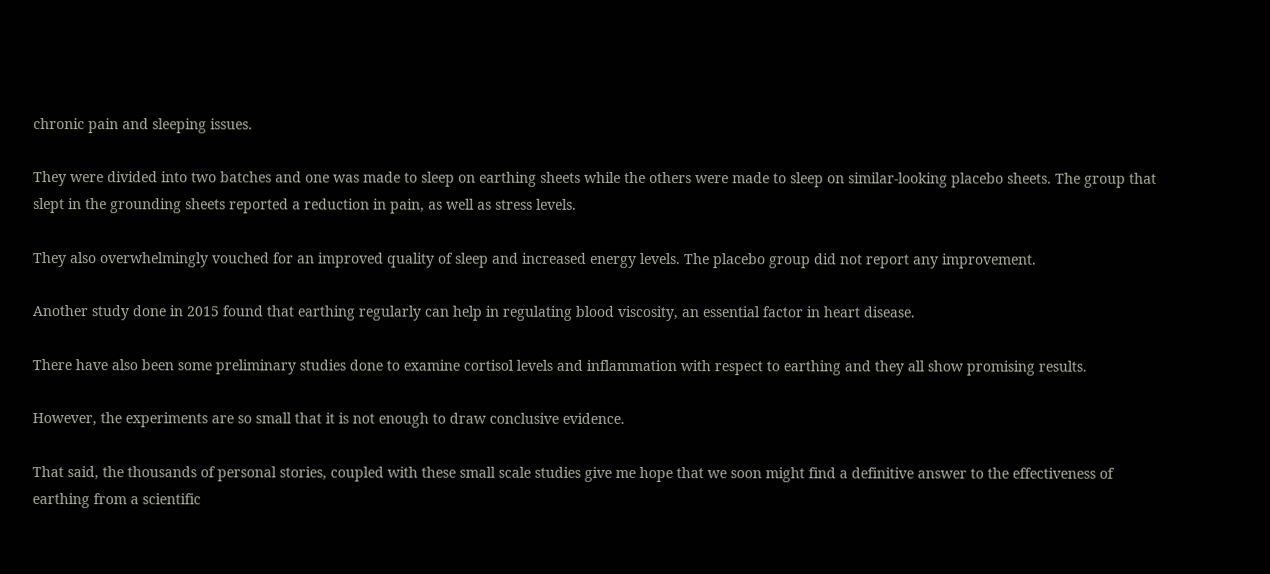chronic pain and sleeping issues.

They were divided into two batches and one was made to sleep on earthing sheets while the others were made to sleep on similar-looking placebo sheets. The group that slept in the grounding sheets reported a reduction in pain, as well as stress levels.

They also overwhelmingly vouched for an improved quality of sleep and increased energy levels. The placebo group did not report any improvement.

Another study done in 2015 found that earthing regularly can help in regulating blood viscosity, an essential factor in heart disease.

There have also been some preliminary studies done to examine cortisol levels and inflammation with respect to earthing and they all show promising results.

However, the experiments are so small that it is not enough to draw conclusive evidence.

That said, the thousands of personal stories, coupled with these small scale studies give me hope that we soon might find a definitive answer to the effectiveness of earthing from a scientific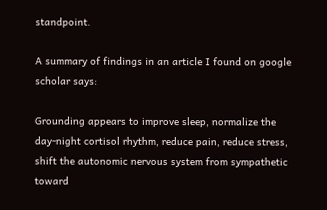standpoint.

A summary of findings in an article I found on google scholar says:

Grounding appears to improve sleep, normalize the day-night cortisol rhythm, reduce pain, reduce stress, shift the autonomic nervous system from sympathetic toward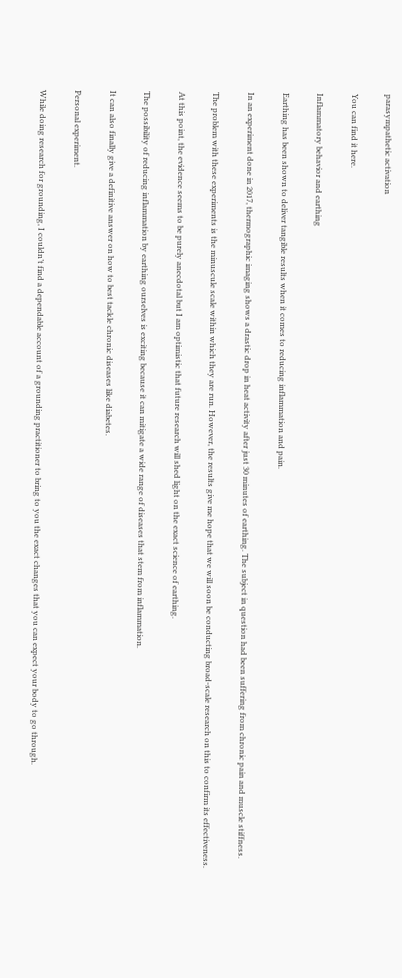parasympathetic activation

You can find it here.

Inflammatory behavior and earthing

Earthing has been shown to deliver tangible results when it comes to reducing inflammation and pain.

In an experiment done in 2017, thermographic imaging shows a drastic drop in heat activity after just 30 minutes of earthing. The subject in question had been suffering from chronic pain and muscle stiffness.

The problem with these experiments is the minuscule scale within which they are run. However, the results give me hope that we will soon be conducting broad-scale research on this to confirm its effectiveness.

At this point, the evidence seems to be purely anecdotal but I am optimistic that future research will shed light on the exact science of earthing.

The possibility of reducing inflammation by earthing ourselves is exciting because it can mitigate a wide range of diseases that stem from inflammation.

It can also finally give a definitive answer on how to best tackle chronic diseases like diabetes.

Personal experiment.

While doing research for grounding, I couldn’t find a dependable account of a grounding practitioner to bring to you the exact changes that you can expect your body to go through.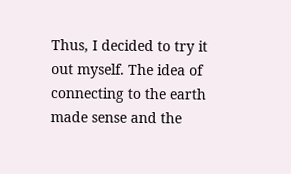Thus, I decided to try it out myself. The idea of connecting to the earth made sense and the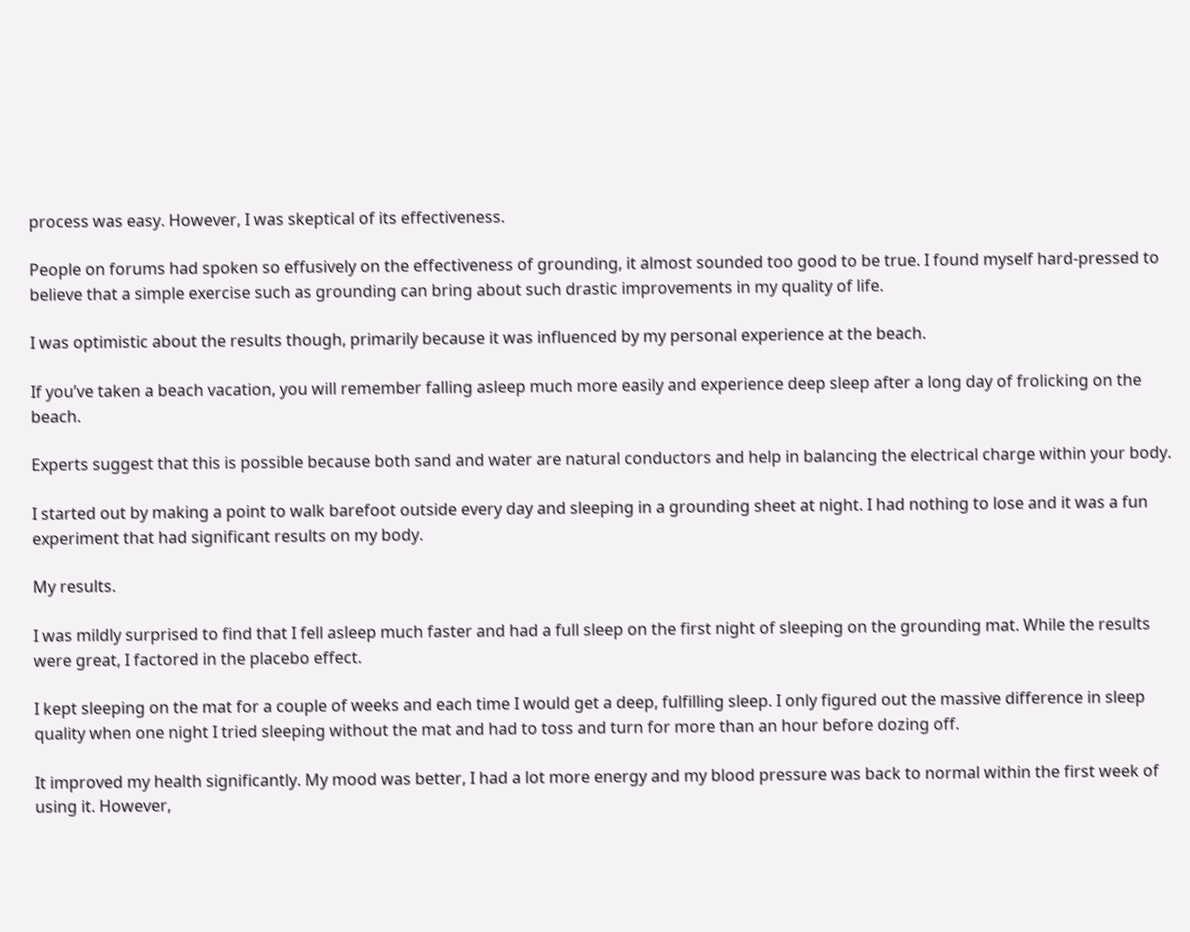process was easy. However, I was skeptical of its effectiveness.

People on forums had spoken so effusively on the effectiveness of grounding, it almost sounded too good to be true. I found myself hard-pressed to believe that a simple exercise such as grounding can bring about such drastic improvements in my quality of life.

I was optimistic about the results though, primarily because it was influenced by my personal experience at the beach.

If you’ve taken a beach vacation, you will remember falling asleep much more easily and experience deep sleep after a long day of frolicking on the beach.

Experts suggest that this is possible because both sand and water are natural conductors and help in balancing the electrical charge within your body.

I started out by making a point to walk barefoot outside every day and sleeping in a grounding sheet at night. I had nothing to lose and it was a fun experiment that had significant results on my body.

My results.

I was mildly surprised to find that I fell asleep much faster and had a full sleep on the first night of sleeping on the grounding mat. While the results were great, I factored in the placebo effect.

I kept sleeping on the mat for a couple of weeks and each time I would get a deep, fulfilling sleep. I only figured out the massive difference in sleep quality when one night I tried sleeping without the mat and had to toss and turn for more than an hour before dozing off.

It improved my health significantly. My mood was better, I had a lot more energy and my blood pressure was back to normal within the first week of using it. However,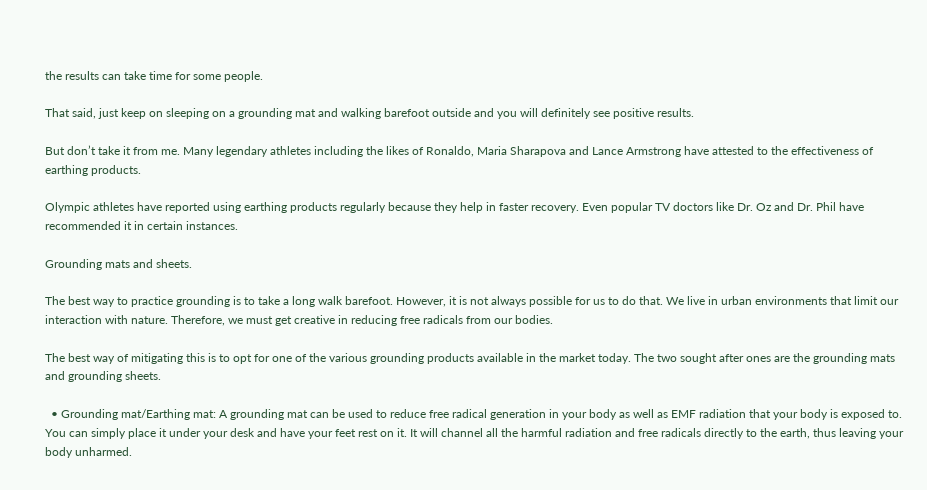the results can take time for some people.

That said, just keep on sleeping on a grounding mat and walking barefoot outside and you will definitely see positive results.

But don’t take it from me. Many legendary athletes including the likes of Ronaldo, Maria Sharapova and Lance Armstrong have attested to the effectiveness of earthing products.

Olympic athletes have reported using earthing products regularly because they help in faster recovery. Even popular TV doctors like Dr. Oz and Dr. Phil have recommended it in certain instances.

Grounding mats and sheets.

The best way to practice grounding is to take a long walk barefoot. However, it is not always possible for us to do that. We live in urban environments that limit our interaction with nature. Therefore, we must get creative in reducing free radicals from our bodies.

The best way of mitigating this is to opt for one of the various grounding products available in the market today. The two sought after ones are the grounding mats and grounding sheets.

  • Grounding mat/Earthing mat: A grounding mat can be used to reduce free radical generation in your body as well as EMF radiation that your body is exposed to. You can simply place it under your desk and have your feet rest on it. It will channel all the harmful radiation and free radicals directly to the earth, thus leaving your body unharmed.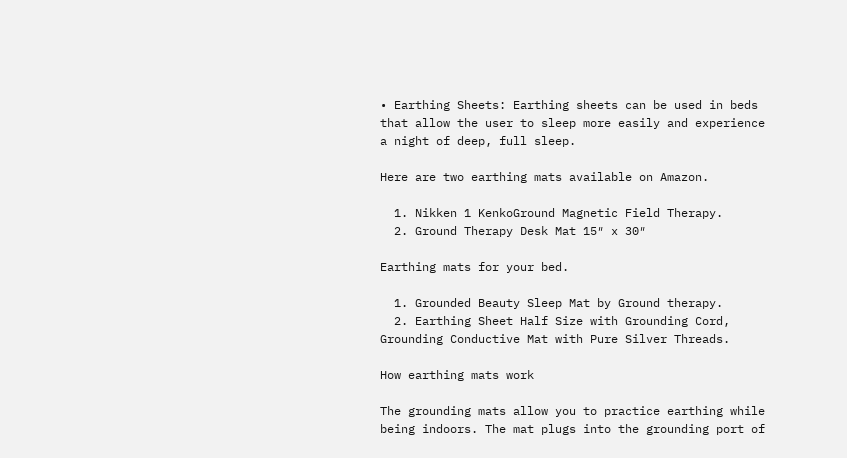• Earthing Sheets: Earthing sheets can be used in beds that allow the user to sleep more easily and experience a night of deep, full sleep.

Here are two earthing mats available on Amazon.

  1. Nikken 1 KenkoGround Magnetic Field Therapy.
  2. Ground Therapy Desk Mat 15″ x 30″

Earthing mats for your bed.

  1. Grounded Beauty Sleep Mat by Ground therapy.
  2. Earthing Sheet Half Size with Grounding Cord, Grounding Conductive Mat with Pure Silver Threads.

How earthing mats work

The grounding mats allow you to practice earthing while being indoors. The mat plugs into the grounding port of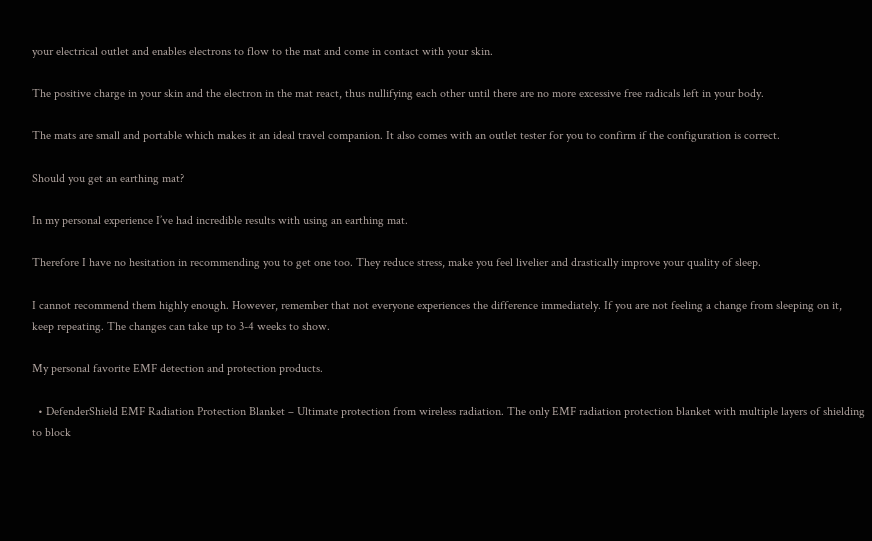your electrical outlet and enables electrons to flow to the mat and come in contact with your skin.

The positive charge in your skin and the electron in the mat react, thus nullifying each other until there are no more excessive free radicals left in your body.

The mats are small and portable which makes it an ideal travel companion. It also comes with an outlet tester for you to confirm if the configuration is correct.

Should you get an earthing mat?

In my personal experience I’ve had incredible results with using an earthing mat.

Therefore I have no hesitation in recommending you to get one too. They reduce stress, make you feel livelier and drastically improve your quality of sleep.

I cannot recommend them highly enough. However, remember that not everyone experiences the difference immediately. If you are not feeling a change from sleeping on it, keep repeating. The changes can take up to 3-4 weeks to show.

My personal favorite EMF detection and protection products.

  • DefenderShield EMF Radiation Protection Blanket – Ultimate protection from wireless radiation. The only EMF radiation protection blanket with multiple layers of shielding to block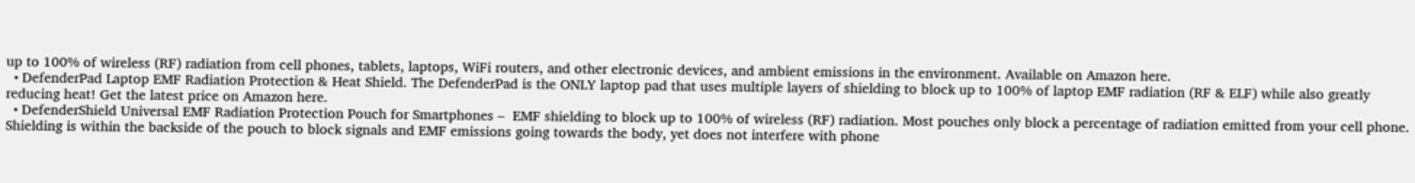up to 100% of wireless (RF) radiation from cell phones, tablets, laptops, WiFi routers, and other electronic devices, and ambient emissions in the environment. Available on Amazon here.
  • DefenderPad Laptop EMF Radiation Protection & Heat Shield. The DefenderPad is the ONLY laptop pad that uses multiple layers of shielding to block up to 100% of laptop EMF radiation (RF & ELF) while also greatly reducing heat! Get the latest price on Amazon here.
  • DefenderShield Universal EMF Radiation Protection Pouch for Smartphones –  EMF shielding to block up to 100% of wireless (RF) radiation. Most pouches only block a percentage of radiation emitted from your cell phone. Shielding is within the backside of the pouch to block signals and EMF emissions going towards the body, yet does not interfere with phone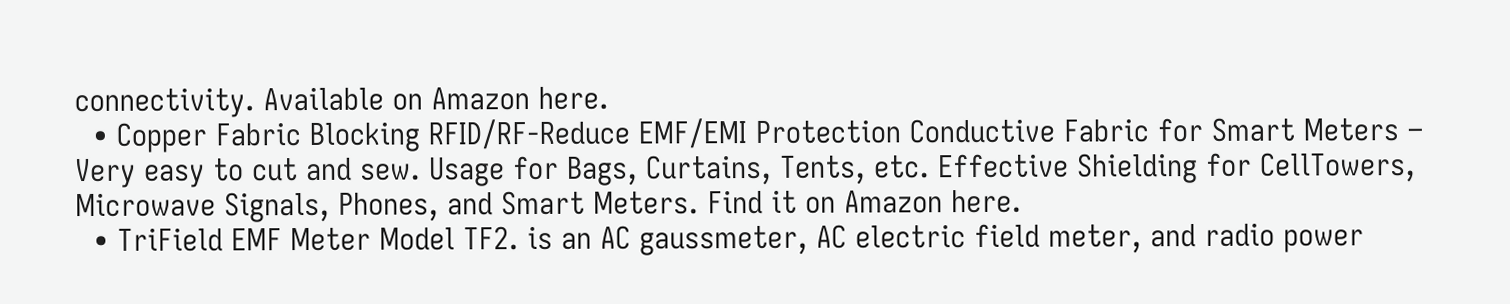connectivity. Available on Amazon here.
  • Copper Fabric Blocking RFID/RF-Reduce EMF/EMI Protection Conductive Fabric for Smart Meters – Very easy to cut and sew. Usage for Bags, Curtains, Tents, etc. Effective Shielding for CellTowers, Microwave Signals, Phones, and Smart Meters. Find it on Amazon here.
  • TriField EMF Meter Model TF2. is an AC gaussmeter, AC electric field meter, and radio power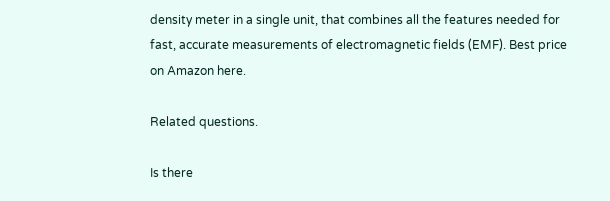density meter in a single unit, that combines all the features needed for fast, accurate measurements of electromagnetic fields (EMF). Best price on Amazon here.

Related questions.

Is there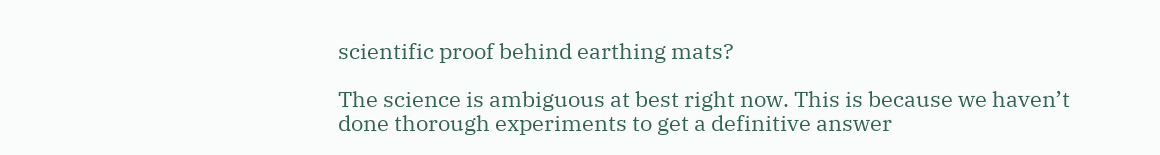scientific proof behind earthing mats?

The science is ambiguous at best right now. This is because we haven’t done thorough experiments to get a definitive answer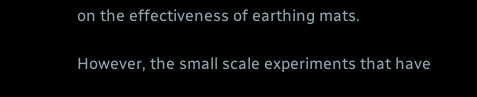on the effectiveness of earthing mats.

However, the small scale experiments that have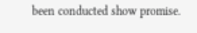been conducted show promise.